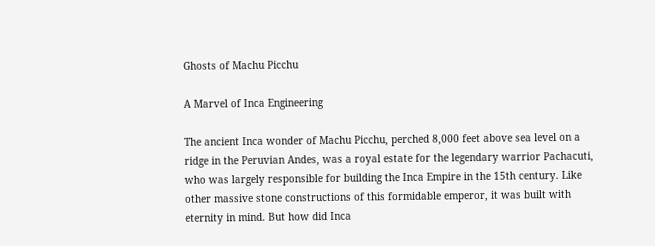Ghosts of Machu Picchu

A Marvel of Inca Engineering

The ancient Inca wonder of Machu Picchu, perched 8,000 feet above sea level on a ridge in the Peruvian Andes, was a royal estate for the legendary warrior Pachacuti, who was largely responsible for building the Inca Empire in the 15th century. Like other massive stone constructions of this formidable emperor, it was built with eternity in mind. But how did Inca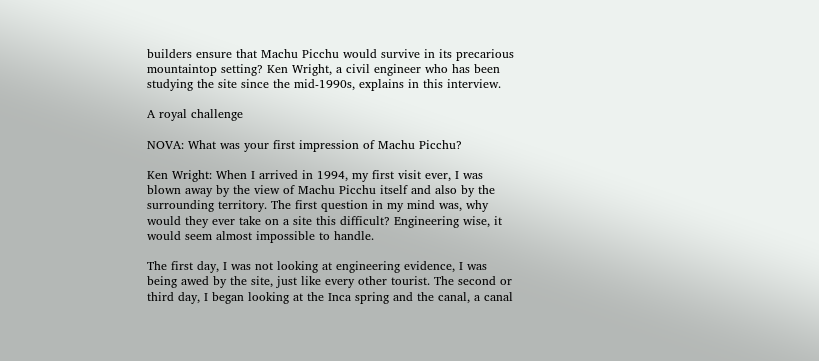builders ensure that Machu Picchu would survive in its precarious mountaintop setting? Ken Wright, a civil engineer who has been studying the site since the mid-1990s, explains in this interview.

A royal challenge

NOVA: What was your first impression of Machu Picchu?

Ken Wright: When I arrived in 1994, my first visit ever, I was blown away by the view of Machu Picchu itself and also by the surrounding territory. The first question in my mind was, why would they ever take on a site this difficult? Engineering wise, it would seem almost impossible to handle.

The first day, I was not looking at engineering evidence, I was being awed by the site, just like every other tourist. The second or third day, I began looking at the Inca spring and the canal, a canal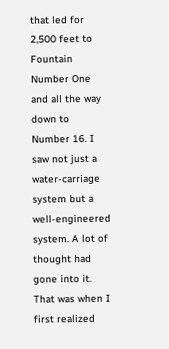that led for 2,500 feet to Fountain Number One and all the way down to Number 16. I saw not just a water-carriage system but a well-engineered system. A lot of thought had gone into it. That was when I first realized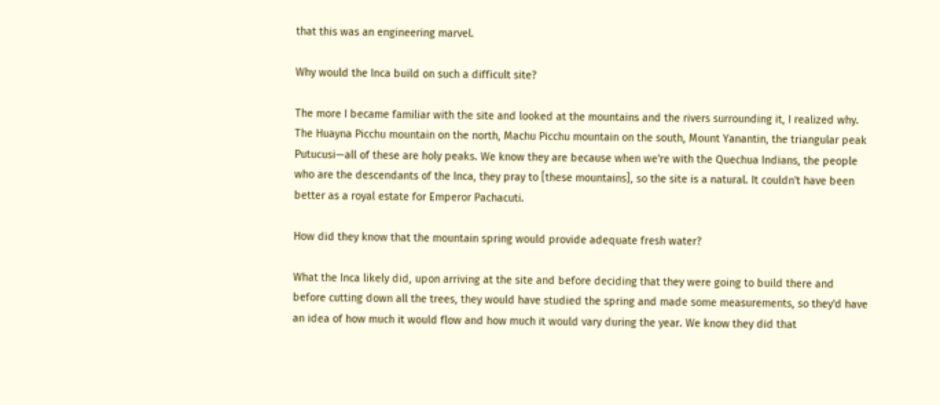that this was an engineering marvel.

Why would the Inca build on such a difficult site?

The more I became familiar with the site and looked at the mountains and the rivers surrounding it, I realized why. The Huayna Picchu mountain on the north, Machu Picchu mountain on the south, Mount Yanantin, the triangular peak Putucusi—all of these are holy peaks. We know they are because when we're with the Quechua Indians, the people who are the descendants of the Inca, they pray to [these mountains], so the site is a natural. It couldn't have been better as a royal estate for Emperor Pachacuti.

How did they know that the mountain spring would provide adequate fresh water?

What the Inca likely did, upon arriving at the site and before deciding that they were going to build there and before cutting down all the trees, they would have studied the spring and made some measurements, so they'd have an idea of how much it would flow and how much it would vary during the year. We know they did that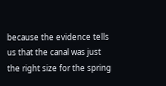because the evidence tells us that the canal was just the right size for the spring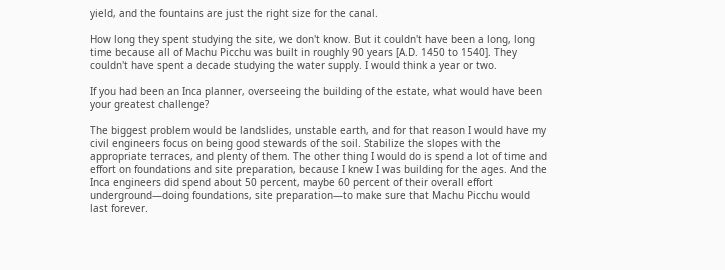yield, and the fountains are just the right size for the canal.

How long they spent studying the site, we don't know. But it couldn't have been a long, long time because all of Machu Picchu was built in roughly 90 years [A.D. 1450 to 1540]. They couldn't have spent a decade studying the water supply. I would think a year or two.

If you had been an Inca planner, overseeing the building of the estate, what would have been your greatest challenge?

The biggest problem would be landslides, unstable earth, and for that reason I would have my civil engineers focus on being good stewards of the soil. Stabilize the slopes with the appropriate terraces, and plenty of them. The other thing I would do is spend a lot of time and effort on foundations and site preparation, because I knew I was building for the ages. And the Inca engineers did spend about 50 percent, maybe 60 percent of their overall effort underground—doing foundations, site preparation—to make sure that Machu Picchu would last forever.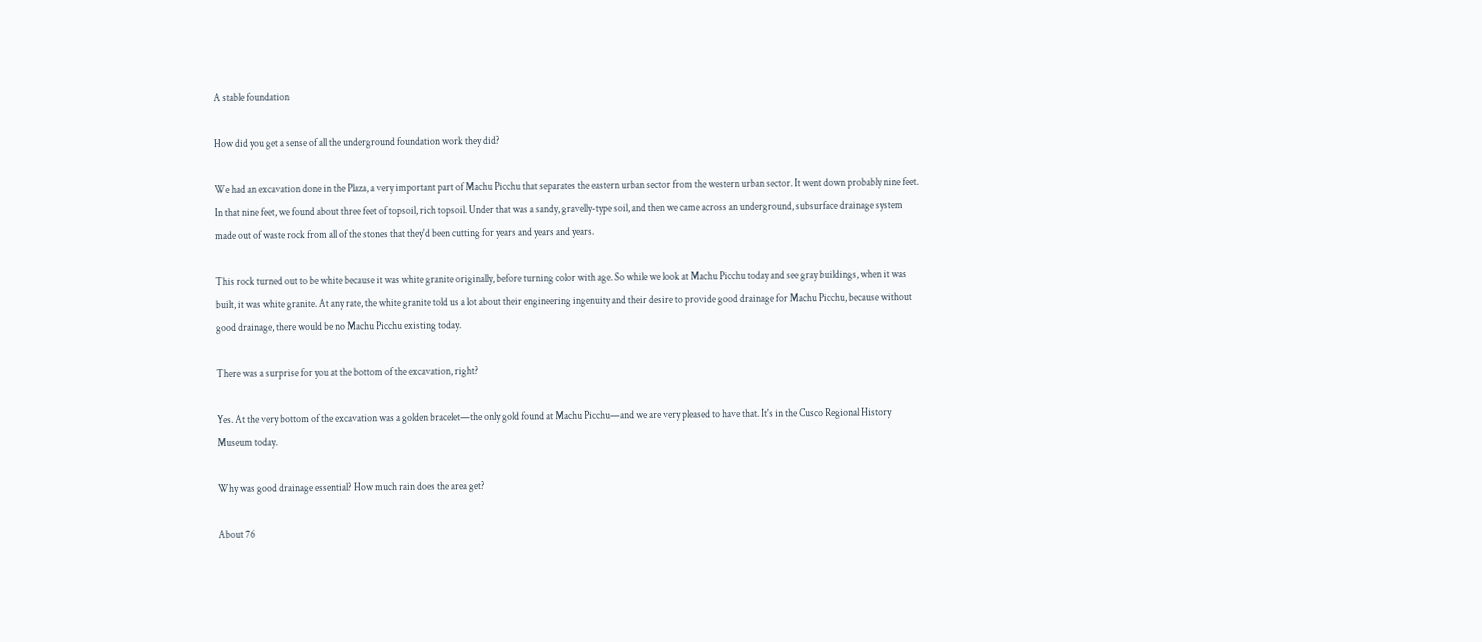A stable foundation

How did you get a sense of all the underground foundation work they did?

We had an excavation done in the Plaza, a very important part of Machu Picchu that separates the eastern urban sector from the western urban sector. It went down probably nine feet. In that nine feet, we found about three feet of topsoil, rich topsoil. Under that was a sandy, gravelly-type soil, and then we came across an underground, subsurface drainage system made out of waste rock from all of the stones that they'd been cutting for years and years and years.

This rock turned out to be white because it was white granite originally, before turning color with age. So while we look at Machu Picchu today and see gray buildings, when it was built, it was white granite. At any rate, the white granite told us a lot about their engineering ingenuity and their desire to provide good drainage for Machu Picchu, because without good drainage, there would be no Machu Picchu existing today.

There was a surprise for you at the bottom of the excavation, right?

Yes. At the very bottom of the excavation was a golden bracelet—the only gold found at Machu Picchu—and we are very pleased to have that. It's in the Cusco Regional History Museum today.

Why was good drainage essential? How much rain does the area get?

About 76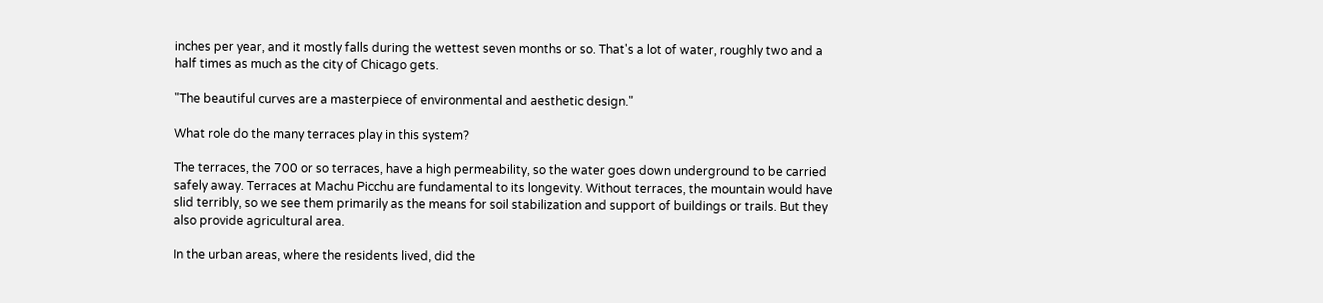inches per year, and it mostly falls during the wettest seven months or so. That's a lot of water, roughly two and a half times as much as the city of Chicago gets.

"The beautiful curves are a masterpiece of environmental and aesthetic design."

What role do the many terraces play in this system?

The terraces, the 700 or so terraces, have a high permeability, so the water goes down underground to be carried safely away. Terraces at Machu Picchu are fundamental to its longevity. Without terraces, the mountain would have slid terribly, so we see them primarily as the means for soil stabilization and support of buildings or trails. But they also provide agricultural area.

In the urban areas, where the residents lived, did the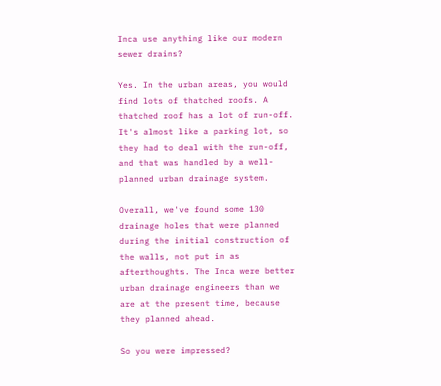Inca use anything like our modern sewer drains?

Yes. In the urban areas, you would find lots of thatched roofs. A thatched roof has a lot of run-off. It's almost like a parking lot, so they had to deal with the run-off, and that was handled by a well-planned urban drainage system.

Overall, we've found some 130 drainage holes that were planned during the initial construction of the walls, not put in as afterthoughts. The Inca were better urban drainage engineers than we are at the present time, because they planned ahead.

So you were impressed?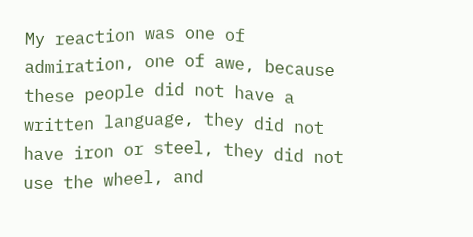My reaction was one of admiration, one of awe, because these people did not have a written language, they did not have iron or steel, they did not use the wheel, and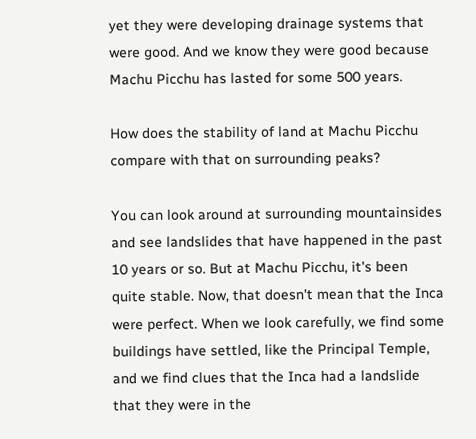yet they were developing drainage systems that were good. And we know they were good because Machu Picchu has lasted for some 500 years.

How does the stability of land at Machu Picchu compare with that on surrounding peaks?

You can look around at surrounding mountainsides and see landslides that have happened in the past 10 years or so. But at Machu Picchu, it's been quite stable. Now, that doesn't mean that the Inca were perfect. When we look carefully, we find some buildings have settled, like the Principal Temple, and we find clues that the Inca had a landslide that they were in the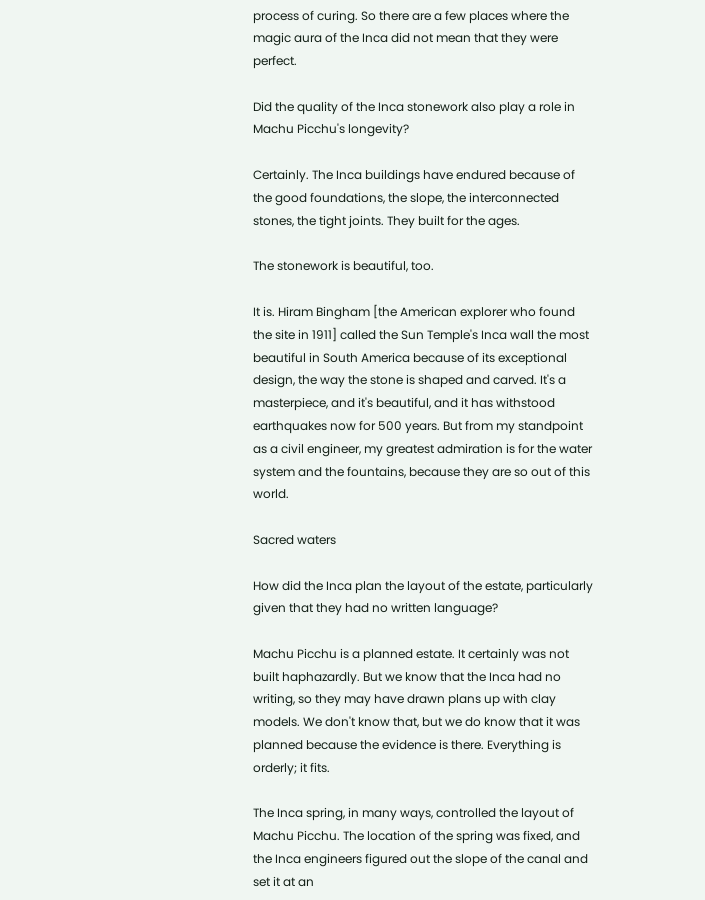process of curing. So there are a few places where the magic aura of the Inca did not mean that they were perfect.

Did the quality of the Inca stonework also play a role in Machu Picchu's longevity?

Certainly. The Inca buildings have endured because of the good foundations, the slope, the interconnected stones, the tight joints. They built for the ages.

The stonework is beautiful, too.

It is. Hiram Bingham [the American explorer who found the site in 1911] called the Sun Temple's Inca wall the most beautiful in South America because of its exceptional design, the way the stone is shaped and carved. It's a masterpiece, and it's beautiful, and it has withstood earthquakes now for 500 years. But from my standpoint as a civil engineer, my greatest admiration is for the water system and the fountains, because they are so out of this world.

Sacred waters

How did the Inca plan the layout of the estate, particularly given that they had no written language?

Machu Picchu is a planned estate. It certainly was not built haphazardly. But we know that the Inca had no writing, so they may have drawn plans up with clay models. We don't know that, but we do know that it was planned because the evidence is there. Everything is orderly; it fits.

The Inca spring, in many ways, controlled the layout of Machu Picchu. The location of the spring was fixed, and the Inca engineers figured out the slope of the canal and set it at an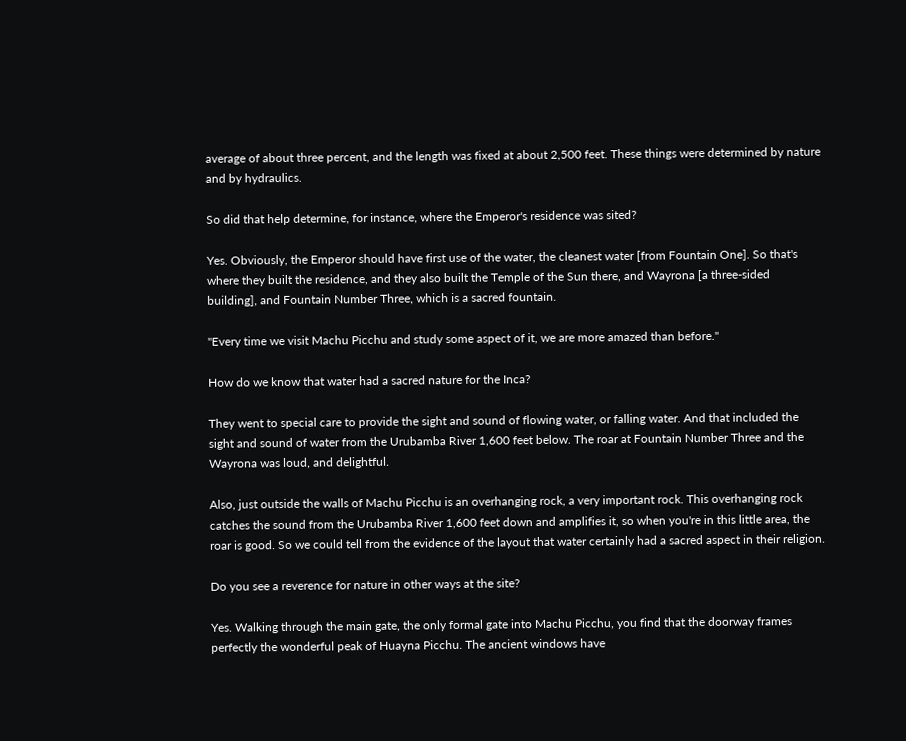average of about three percent, and the length was fixed at about 2,500 feet. These things were determined by nature and by hydraulics.

So did that help determine, for instance, where the Emperor's residence was sited?

Yes. Obviously, the Emperor should have first use of the water, the cleanest water [from Fountain One]. So that's where they built the residence, and they also built the Temple of the Sun there, and Wayrona [a three-sided building], and Fountain Number Three, which is a sacred fountain.

"Every time we visit Machu Picchu and study some aspect of it, we are more amazed than before."

How do we know that water had a sacred nature for the Inca?

They went to special care to provide the sight and sound of flowing water, or falling water. And that included the sight and sound of water from the Urubamba River 1,600 feet below. The roar at Fountain Number Three and the Wayrona was loud, and delightful.

Also, just outside the walls of Machu Picchu is an overhanging rock, a very important rock. This overhanging rock catches the sound from the Urubamba River 1,600 feet down and amplifies it, so when you're in this little area, the roar is good. So we could tell from the evidence of the layout that water certainly had a sacred aspect in their religion.

Do you see a reverence for nature in other ways at the site?

Yes. Walking through the main gate, the only formal gate into Machu Picchu, you find that the doorway frames perfectly the wonderful peak of Huayna Picchu. The ancient windows have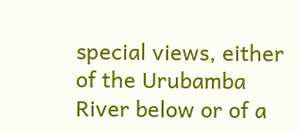special views, either of the Urubamba River below or of a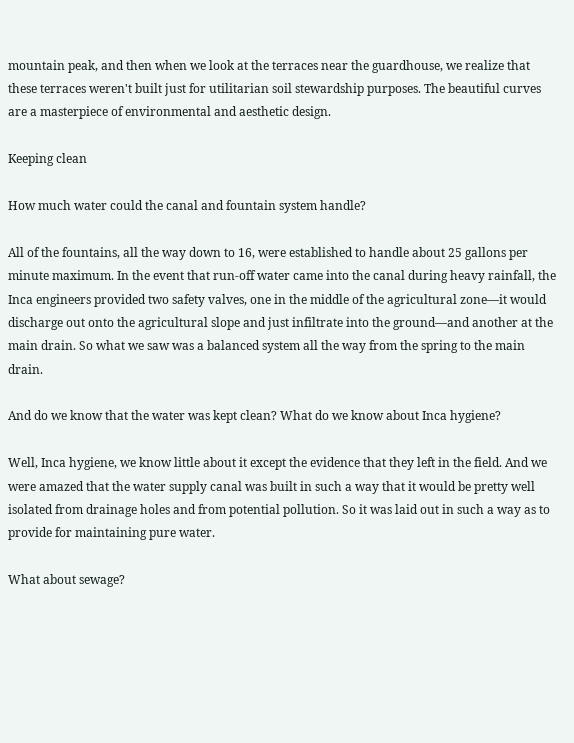mountain peak, and then when we look at the terraces near the guardhouse, we realize that these terraces weren't built just for utilitarian soil stewardship purposes. The beautiful curves are a masterpiece of environmental and aesthetic design.

Keeping clean

How much water could the canal and fountain system handle?

All of the fountains, all the way down to 16, were established to handle about 25 gallons per minute maximum. In the event that run-off water came into the canal during heavy rainfall, the Inca engineers provided two safety valves, one in the middle of the agricultural zone—it would discharge out onto the agricultural slope and just infiltrate into the ground—and another at the main drain. So what we saw was a balanced system all the way from the spring to the main drain.

And do we know that the water was kept clean? What do we know about Inca hygiene?

Well, Inca hygiene, we know little about it except the evidence that they left in the field. And we were amazed that the water supply canal was built in such a way that it would be pretty well isolated from drainage holes and from potential pollution. So it was laid out in such a way as to provide for maintaining pure water.

What about sewage?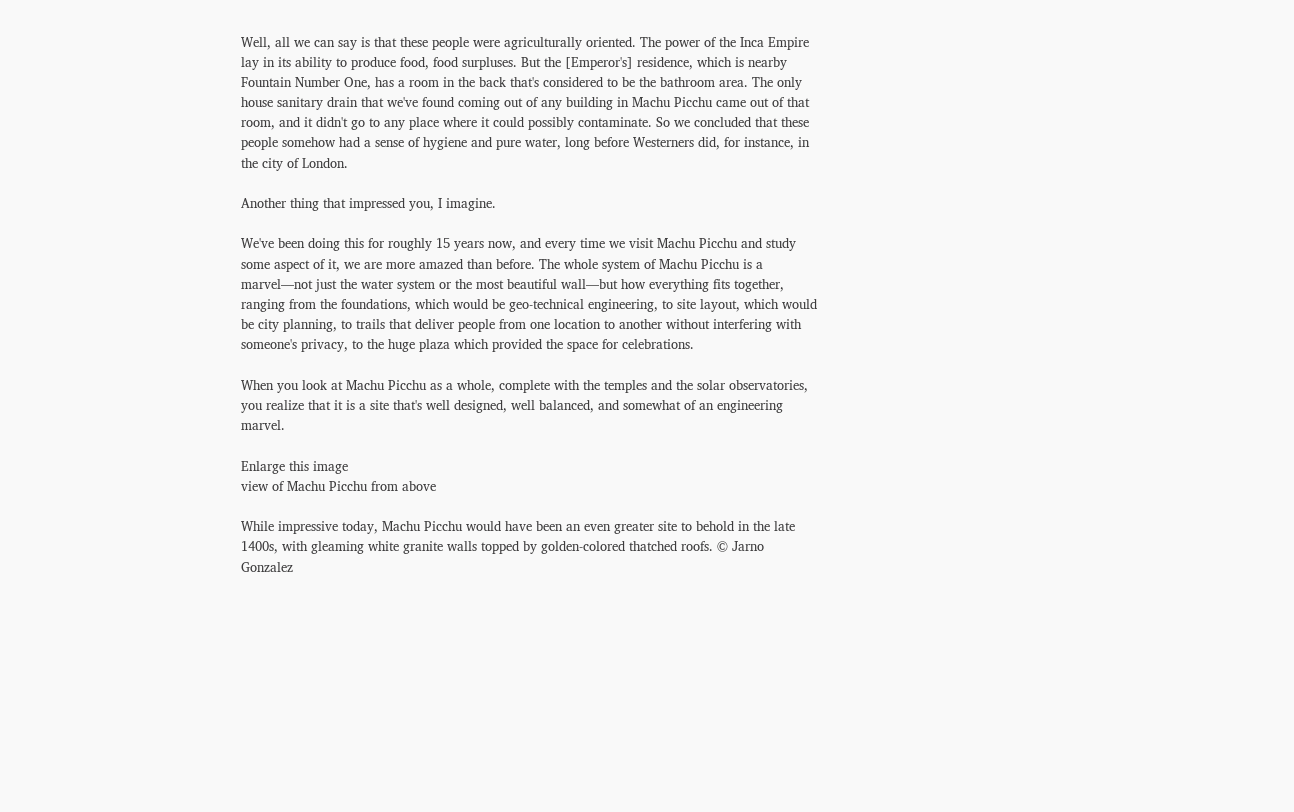Well, all we can say is that these people were agriculturally oriented. The power of the Inca Empire lay in its ability to produce food, food surpluses. But the [Emperor's] residence, which is nearby Fountain Number One, has a room in the back that's considered to be the bathroom area. The only house sanitary drain that we've found coming out of any building in Machu Picchu came out of that room, and it didn't go to any place where it could possibly contaminate. So we concluded that these people somehow had a sense of hygiene and pure water, long before Westerners did, for instance, in the city of London.

Another thing that impressed you, I imagine.

We've been doing this for roughly 15 years now, and every time we visit Machu Picchu and study some aspect of it, we are more amazed than before. The whole system of Machu Picchu is a marvel—not just the water system or the most beautiful wall—but how everything fits together, ranging from the foundations, which would be geo-technical engineering, to site layout, which would be city planning, to trails that deliver people from one location to another without interfering with someone's privacy, to the huge plaza which provided the space for celebrations.

When you look at Machu Picchu as a whole, complete with the temples and the solar observatories, you realize that it is a site that's well designed, well balanced, and somewhat of an engineering marvel.

Enlarge this image
view of Machu Picchu from above

While impressive today, Machu Picchu would have been an even greater site to behold in the late 1400s, with gleaming white granite walls topped by golden-colored thatched roofs. © Jarno Gonzalez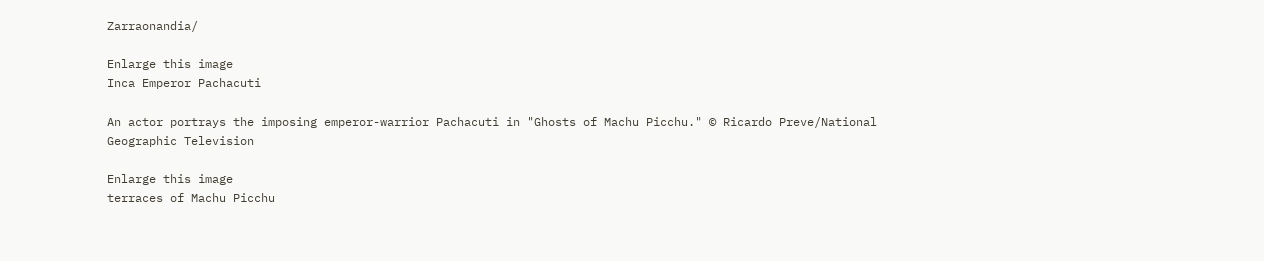Zarraonandia/

Enlarge this image
Inca Emperor Pachacuti

An actor portrays the imposing emperor-warrior Pachacuti in "Ghosts of Machu Picchu." © Ricardo Preve/National Geographic Television

Enlarge this image
terraces of Machu Picchu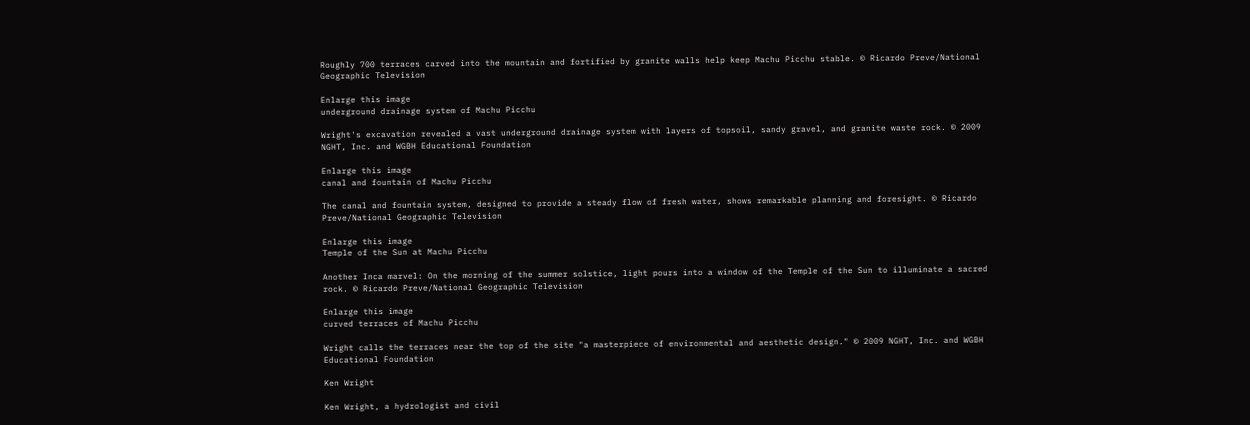Roughly 700 terraces carved into the mountain and fortified by granite walls help keep Machu Picchu stable. © Ricardo Preve/National Geographic Television

Enlarge this image
underground drainage system of Machu Picchu

Wright's excavation revealed a vast underground drainage system with layers of topsoil, sandy gravel, and granite waste rock. © 2009 NGHT, Inc. and WGBH Educational Foundation

Enlarge this image
canal and fountain of Machu Picchu

The canal and fountain system, designed to provide a steady flow of fresh water, shows remarkable planning and foresight. © Ricardo Preve/National Geographic Television

Enlarge this image
Temple of the Sun at Machu Picchu

Another Inca marvel: On the morning of the summer solstice, light pours into a window of the Temple of the Sun to illuminate a sacred rock. © Ricardo Preve/National Geographic Television

Enlarge this image
curved terraces of Machu Picchu

Wright calls the terraces near the top of the site "a masterpiece of environmental and aesthetic design." © 2009 NGHT, Inc. and WGBH Educational Foundation

Ken Wright

Ken Wright, a hydrologist and civil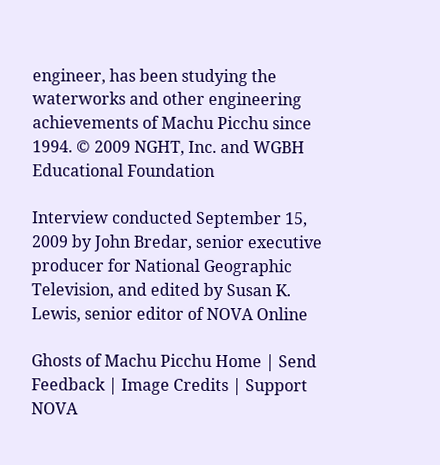engineer, has been studying the waterworks and other engineering achievements of Machu Picchu since 1994. © 2009 NGHT, Inc. and WGBH Educational Foundation

Interview conducted September 15, 2009 by John Bredar, senior executive producer for National Geographic Television, and edited by Susan K. Lewis, senior editor of NOVA Online

Ghosts of Machu Picchu Home | Send Feedback | Image Credits | Support NOVA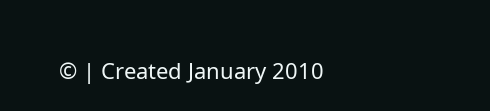© | Created January 2010